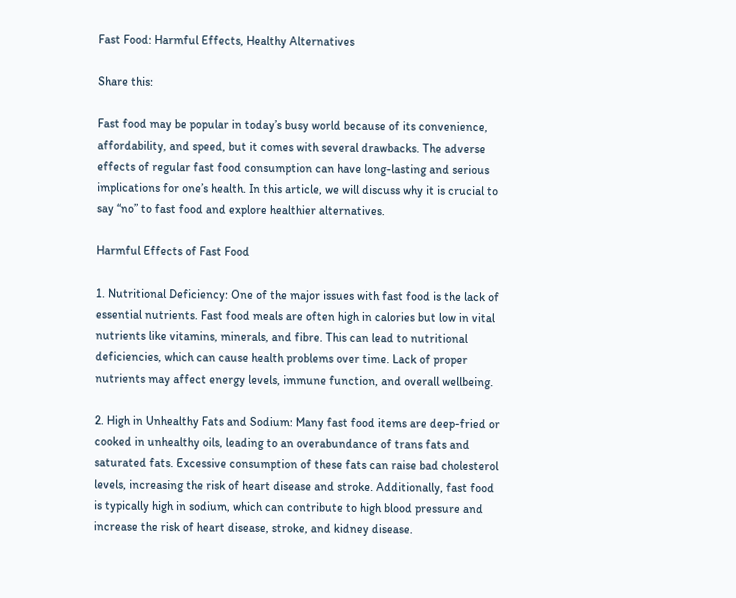Fast Food: Harmful Effects, Healthy Alternatives

Share this:

Fast food may be popular in today’s busy world because of its convenience, affordability, and speed, but it comes with several drawbacks. The adverse effects of regular fast food consumption can have long-lasting and serious implications for one’s health. In this article, we will discuss why it is crucial to say “no” to fast food and explore healthier alternatives.

Harmful Effects of Fast Food

1. Nutritional Deficiency: One of the major issues with fast food is the lack of essential nutrients. Fast food meals are often high in calories but low in vital nutrients like vitamins, minerals, and fibre. This can lead to nutritional deficiencies, which can cause health problems over time. Lack of proper nutrients may affect energy levels, immune function, and overall wellbeing.

2. High in Unhealthy Fats and Sodium: Many fast food items are deep-fried or cooked in unhealthy oils, leading to an overabundance of trans fats and saturated fats. Excessive consumption of these fats can raise bad cholesterol levels, increasing the risk of heart disease and stroke. Additionally, fast food is typically high in sodium, which can contribute to high blood pressure and increase the risk of heart disease, stroke, and kidney disease.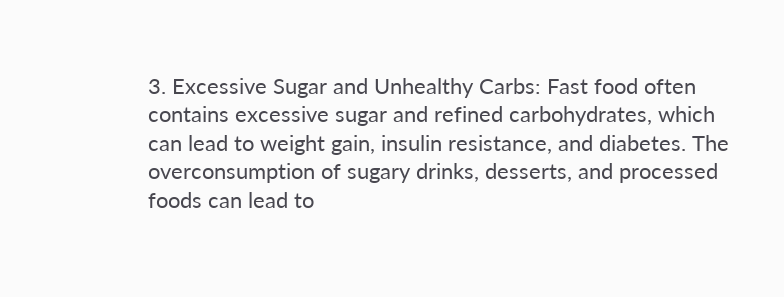3. Excessive Sugar and Unhealthy Carbs: Fast food often contains excessive sugar and refined carbohydrates, which can lead to weight gain, insulin resistance, and diabetes. The overconsumption of sugary drinks, desserts, and processed foods can lead to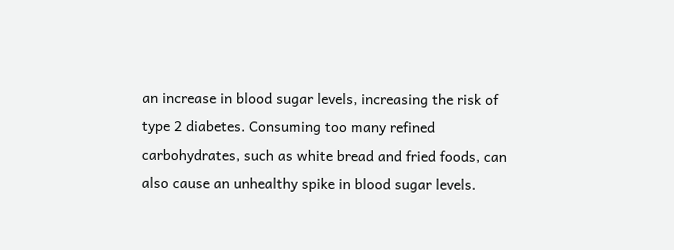an increase in blood sugar levels, increasing the risk of type 2 diabetes. Consuming too many refined carbohydrates, such as white bread and fried foods, can also cause an unhealthy spike in blood sugar levels.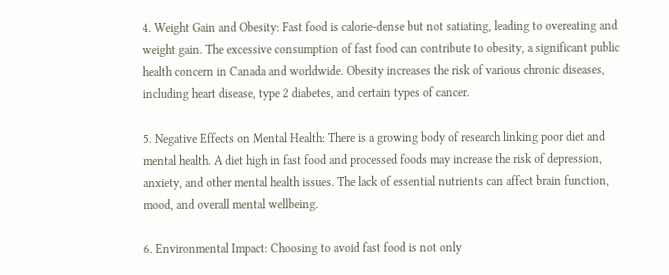4. Weight Gain and Obesity: Fast food is calorie-dense but not satiating, leading to overeating and weight gain. The excessive consumption of fast food can contribute to obesity, a significant public health concern in Canada and worldwide. Obesity increases the risk of various chronic diseases, including heart disease, type 2 diabetes, and certain types of cancer.

5. Negative Effects on Mental Health: There is a growing body of research linking poor diet and mental health. A diet high in fast food and processed foods may increase the risk of depression, anxiety, and other mental health issues. The lack of essential nutrients can affect brain function, mood, and overall mental wellbeing.

6. Environmental Impact: Choosing to avoid fast food is not only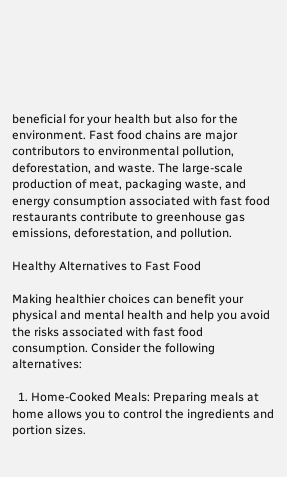beneficial for your health but also for the environment. Fast food chains are major contributors to environmental pollution, deforestation, and waste. The large-scale production of meat, packaging waste, and energy consumption associated with fast food restaurants contribute to greenhouse gas emissions, deforestation, and pollution.

Healthy Alternatives to Fast Food

Making healthier choices can benefit your physical and mental health and help you avoid the risks associated with fast food consumption. Consider the following alternatives:

  1. Home-Cooked Meals: Preparing meals at home allows you to control the ingredients and portion sizes.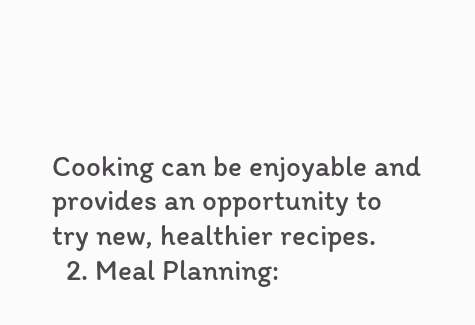Cooking can be enjoyable and provides an opportunity to try new, healthier recipes.
  2. Meal Planning: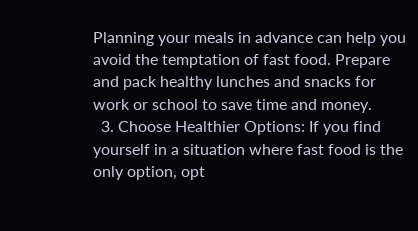Planning your meals in advance can help you avoid the temptation of fast food. Prepare and pack healthy lunches and snacks for work or school to save time and money.
  3. Choose Healthier Options: If you find yourself in a situation where fast food is the only option, opt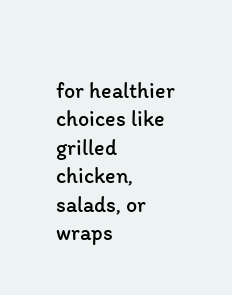for healthier choices like grilled chicken, salads, or wraps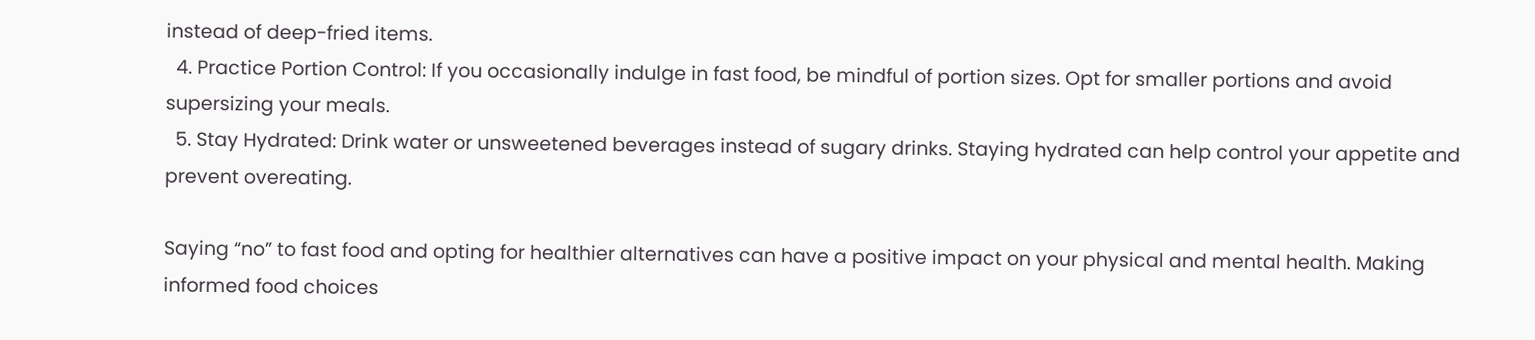instead of deep-fried items.
  4. Practice Portion Control: If you occasionally indulge in fast food, be mindful of portion sizes. Opt for smaller portions and avoid supersizing your meals.
  5. Stay Hydrated: Drink water or unsweetened beverages instead of sugary drinks. Staying hydrated can help control your appetite and prevent overeating.

Saying “no” to fast food and opting for healthier alternatives can have a positive impact on your physical and mental health. Making informed food choices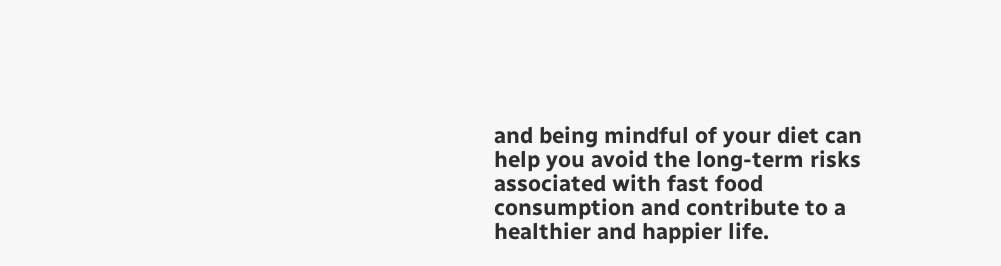and being mindful of your diet can help you avoid the long-term risks associated with fast food consumption and contribute to a healthier and happier life.